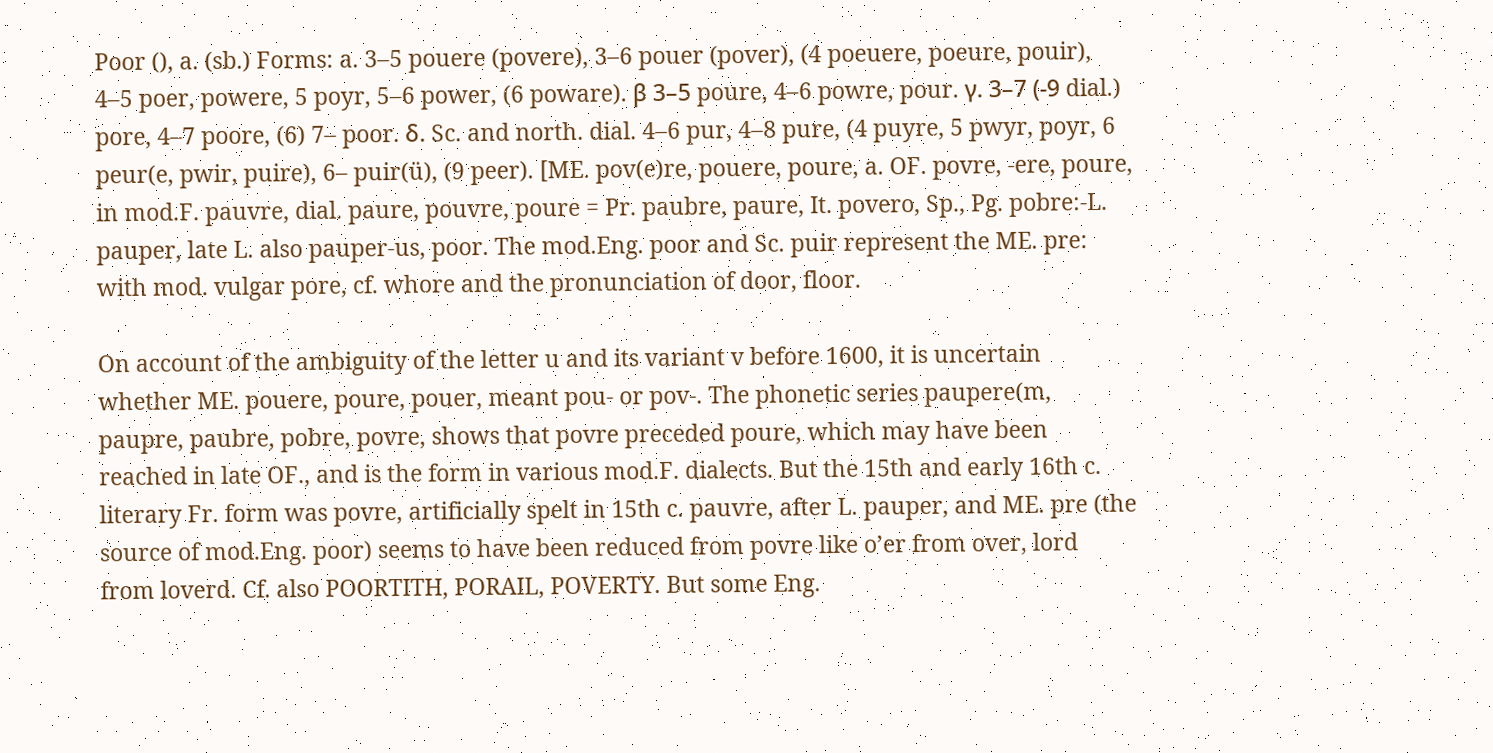Poor (), a. (sb.) Forms: a. 3–5 pouere (povere), 3–6 pouer (pover), (4 poeuere, poeure, pouir), 4–5 poer, powere, 5 poyr, 5–6 power, (6 poware). β 3–5 poure, 4–6 powre, pour. γ. 3–7 (-9 dial.) pore, 4–7 poore, (6) 7– poor. δ. Sc. and north. dial. 4–6 pur, 4–8 pure, (4 puyre, 5 pwyr, poyr, 6 peur(e, pwir, puire), 6– puir(ü), (9 peer). [ME. pov(e)re, pouere, poure, a. OF. povre, -ere, poure, in mod.F. pauvre, dial. paure, pouvre, poure = Pr. paubre, paure, It. povero, Sp., Pg. pobre:-L. pauper, late L. also pauper-us, poor. The mod.Eng. poor and Sc. puir represent the ME. pre: with mod. vulgar pore, cf. whore and the pronunciation of door, floor.

On account of the ambiguity of the letter u and its variant v before 1600, it is uncertain whether ME. pouere, poure, pouer, meant pou- or pov-. The phonetic series paupere(m, paupre, paubre, pobre, povre, shows that povre preceded poure, which may have been reached in late OF., and is the form in various mod.F. dialects. But the 15th and early 16th c. literary Fr. form was povre, artificially spelt in 15th c. pauvre, after L. pauper, and ME. pre (the source of mod.Eng. poor) seems to have been reduced from povre like o’er from over, lord from loverd. Cf. also POORTITH, PORAIL, POVERTY. But some Eng.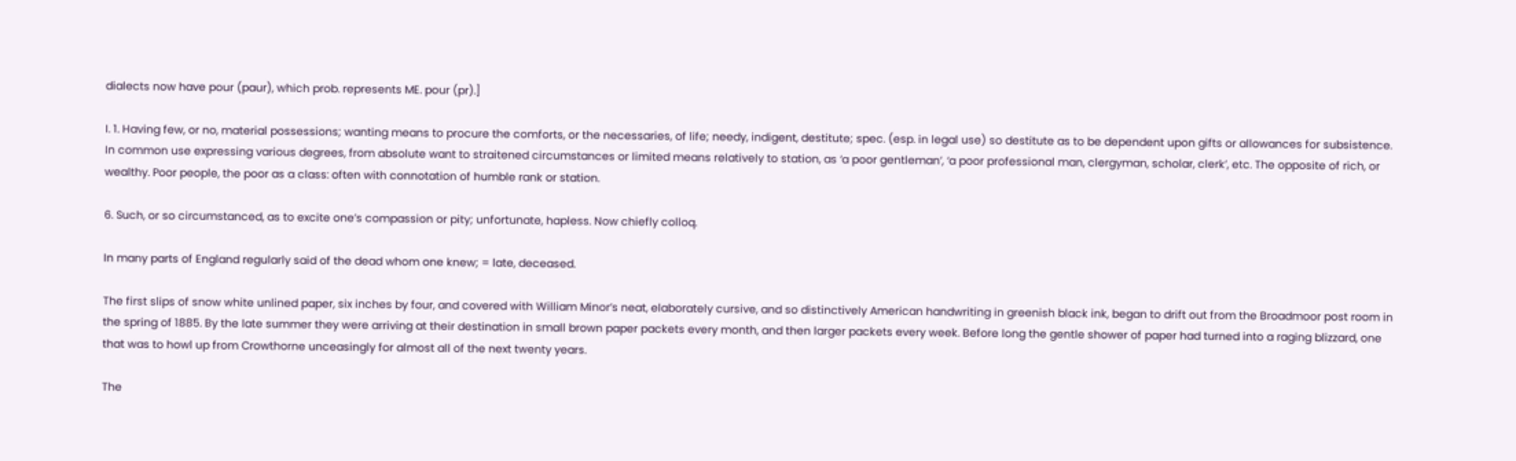dialects now have pour (paur), which prob. represents ME. pour (pr).]

I. 1. Having few, or no, material possessions; wanting means to procure the comforts, or the necessaries, of life; needy, indigent, destitute; spec. (esp. in legal use) so destitute as to be dependent upon gifts or allowances for subsistence. In common use expressing various degrees, from absolute want to straitened circumstances or limited means relatively to station, as ‘a poor gentleman’, ‘a poor professional man, clergyman, scholar, clerk’, etc. The opposite of rich, or wealthy. Poor people, the poor as a class: often with connotation of humble rank or station.

6. Such, or so circumstanced, as to excite one’s compassion or pity; unfortunate, hapless. Now chiefly colloq.

In many parts of England regularly said of the dead whom one knew; = late, deceased.

The first slips of snow white unlined paper, six inches by four, and covered with William Minor’s neat, elaborately cursive, and so distinctively American handwriting in greenish black ink, began to drift out from the Broadmoor post room in the spring of 1885. By the late summer they were arriving at their destination in small brown paper packets every month, and then larger packets every week. Before long the gentle shower of paper had turned into a raging blizzard, one that was to howl up from Crowthorne unceasingly for almost all of the next twenty years.

The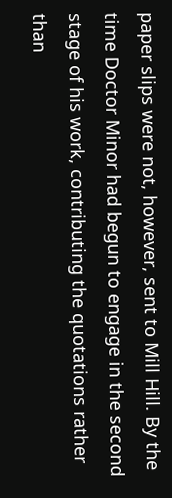paper slips were not, however, sent to Mill Hill. By the time Doctor Minor had begun to engage in the second stage of his work, contributing the quotations rather than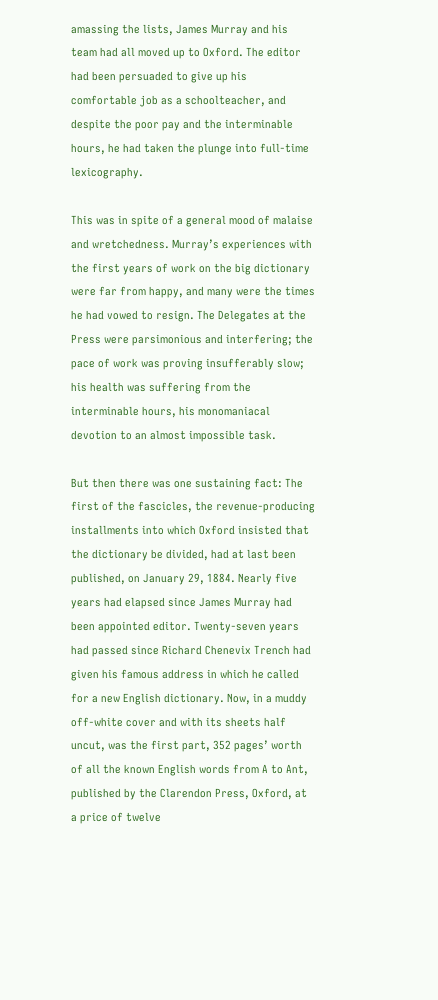amassing the lists, James Murray and his team had all moved up to Oxford. The editor had been persuaded to give up his comfortable job as a schoolteacher, and despite the poor pay and the interminable hours, he had taken the plunge into full-time lexicography.

This was in spite of a general mood of malaise and wretchedness. Murray’s experiences with the first years of work on the big dictionary were far from happy, and many were the times he had vowed to resign. The Delegates at the Press were parsimonious and interfering; the pace of work was proving insufferably slow; his health was suffering from the interminable hours, his monomaniacal devotion to an almost impossible task.

But then there was one sustaining fact: The first of the fascicles, the revenue-producing installments into which Oxford insisted that the dictionary be divided, had at last been published, on January 29, 1884. Nearly five years had elapsed since James Murray had been appointed editor. Twenty-seven years had passed since Richard Chenevix Trench had given his famous address in which he called for a new English dictionary. Now, in a muddy off-white cover and with its sheets half uncut, was the first part, 352 pages’ worth of all the known English words from A to Ant, published by the Clarendon Press, Oxford, at a price of twelve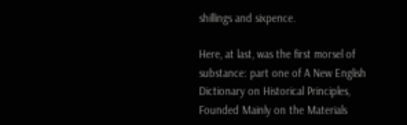shillings and sixpence.

Here, at last, was the first morsel of substance: part one of A New English Dictionary on Historical Principles, Founded Mainly on the Materials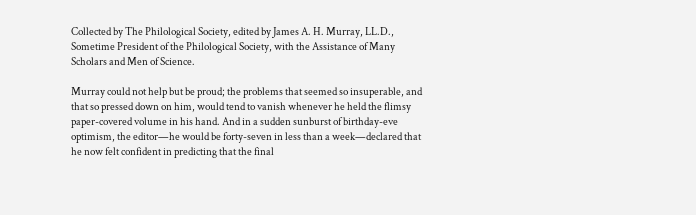Collected by The Philological Society, edited by James A. H. Murray, LL.D., Sometime President of the Philological Society, with the Assistance of Many Scholars and Men of Science.

Murray could not help but be proud; the problems that seemed so insuperable, and that so pressed down on him, would tend to vanish whenever he held the flimsy paper-covered volume in his hand. And in a sudden sunburst of birthday-eve optimism, the editor—he would be forty-seven in less than a week—declared that he now felt confident in predicting that the final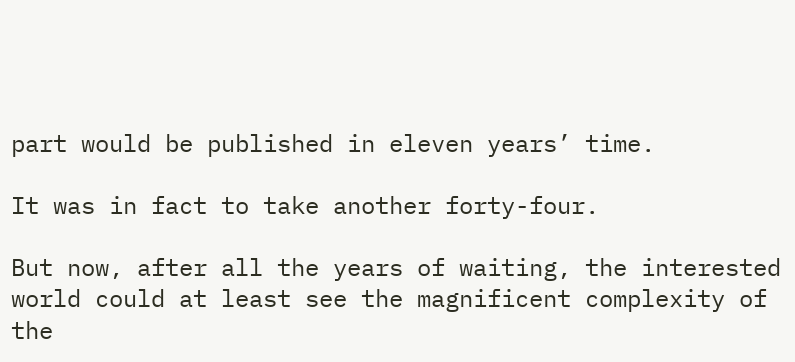part would be published in eleven years’ time.

It was in fact to take another forty-four.

But now, after all the years of waiting, the interested world could at least see the magnificent complexity of the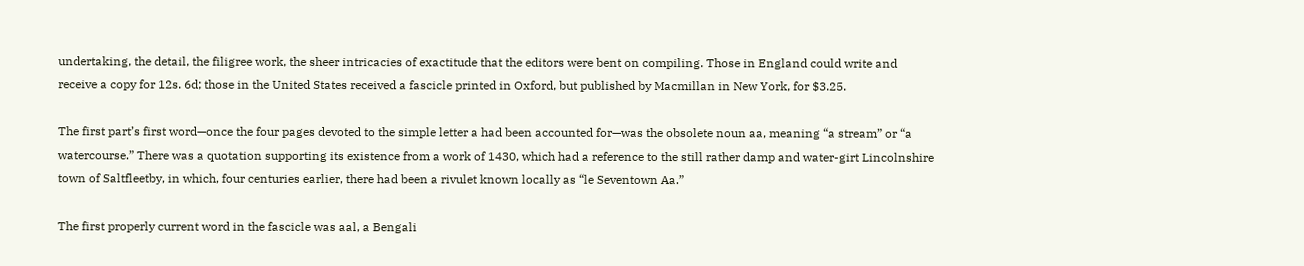undertaking, the detail, the filigree work, the sheer intricacies of exactitude that the editors were bent on compiling. Those in England could write and receive a copy for 12s. 6d; those in the United States received a fascicle printed in Oxford, but published by Macmillan in New York, for $3.25.

The first part’s first word—once the four pages devoted to the simple letter a had been accounted for—was the obsolete noun aa, meaning “a stream” or “a watercourse.” There was a quotation supporting its existence from a work of 1430, which had a reference to the still rather damp and water-girt Lincolnshire town of Saltfleetby, in which, four centuries earlier, there had been a rivulet known locally as “le Seventown Aa.”

The first properly current word in the fascicle was aal, a Bengali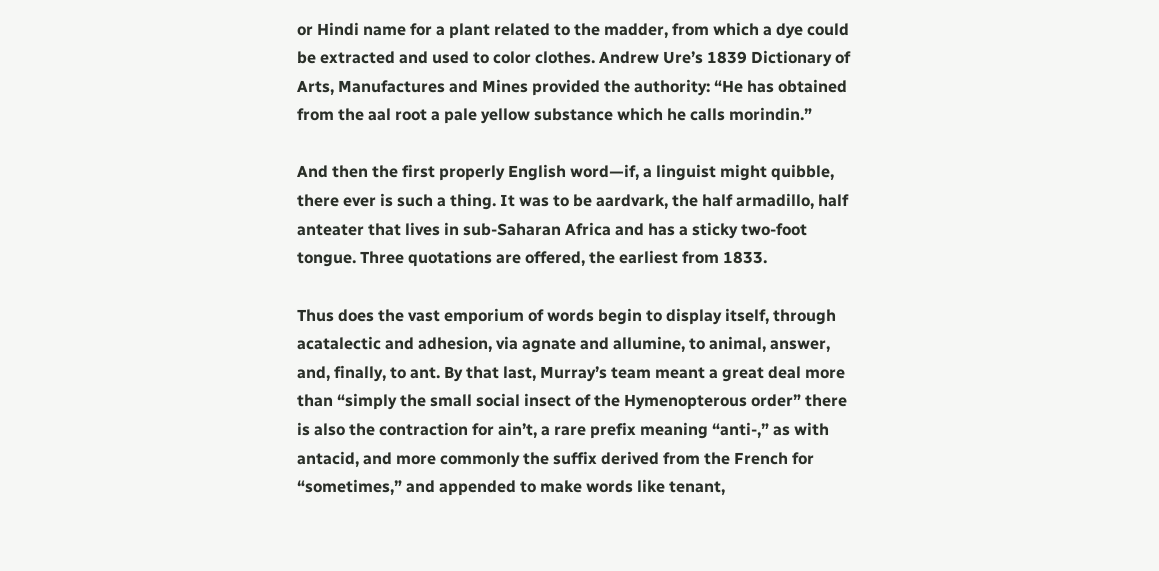or Hindi name for a plant related to the madder, from which a dye could be extracted and used to color clothes. Andrew Ure’s 1839 Dictionary of Arts, Manufactures and Mines provided the authority: “He has obtained from the aal root a pale yellow substance which he calls morindin.”

And then the first properly English word—if, a linguist might quibble, there ever is such a thing. It was to be aardvark, the half armadillo, half anteater that lives in sub-Saharan Africa and has a sticky two-foot tongue. Three quotations are offered, the earliest from 1833.

Thus does the vast emporium of words begin to display itself, through acatalectic and adhesion, via agnate and allumine, to animal, answer, and, finally, to ant. By that last, Murray’s team meant a great deal more than “simply the small social insect of the Hymenopterous order” there is also the contraction for ain’t, a rare prefix meaning “anti-,” as with antacid, and more commonly the suffix derived from the French for “sometimes,” and appended to make words like tenant,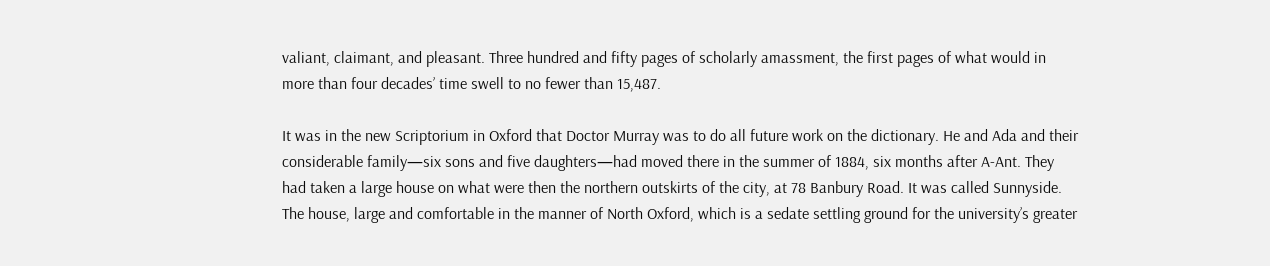valiant, claimant, and pleasant. Three hundred and fifty pages of scholarly amassment, the first pages of what would in more than four decades’ time swell to no fewer than 15,487.

It was in the new Scriptorium in Oxford that Doctor Murray was to do all future work on the dictionary. He and Ada and their considerable family—six sons and five daughters—had moved there in the summer of 1884, six months after A-Ant. They had taken a large house on what were then the northern outskirts of the city, at 78 Banbury Road. It was called Sunnyside. The house, large and comfortable in the manner of North Oxford, which is a sedate settling ground for the university’s greater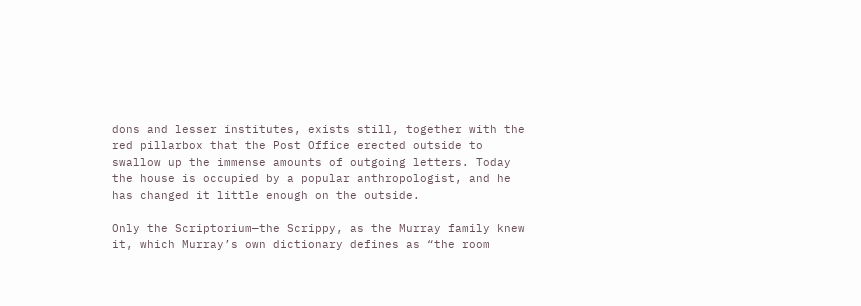dons and lesser institutes, exists still, together with the red pillarbox that the Post Office erected outside to swallow up the immense amounts of outgoing letters. Today the house is occupied by a popular anthropologist, and he has changed it little enough on the outside.

Only the Scriptorium—the Scrippy, as the Murray family knew it, which Murray’s own dictionary defines as “the room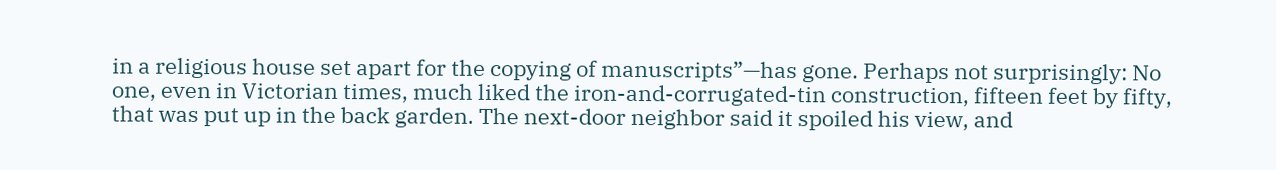in a religious house set apart for the copying of manuscripts”—has gone. Perhaps not surprisingly: No one, even in Victorian times, much liked the iron-and-corrugated-tin construction, fifteen feet by fifty, that was put up in the back garden. The next-door neighbor said it spoiled his view, and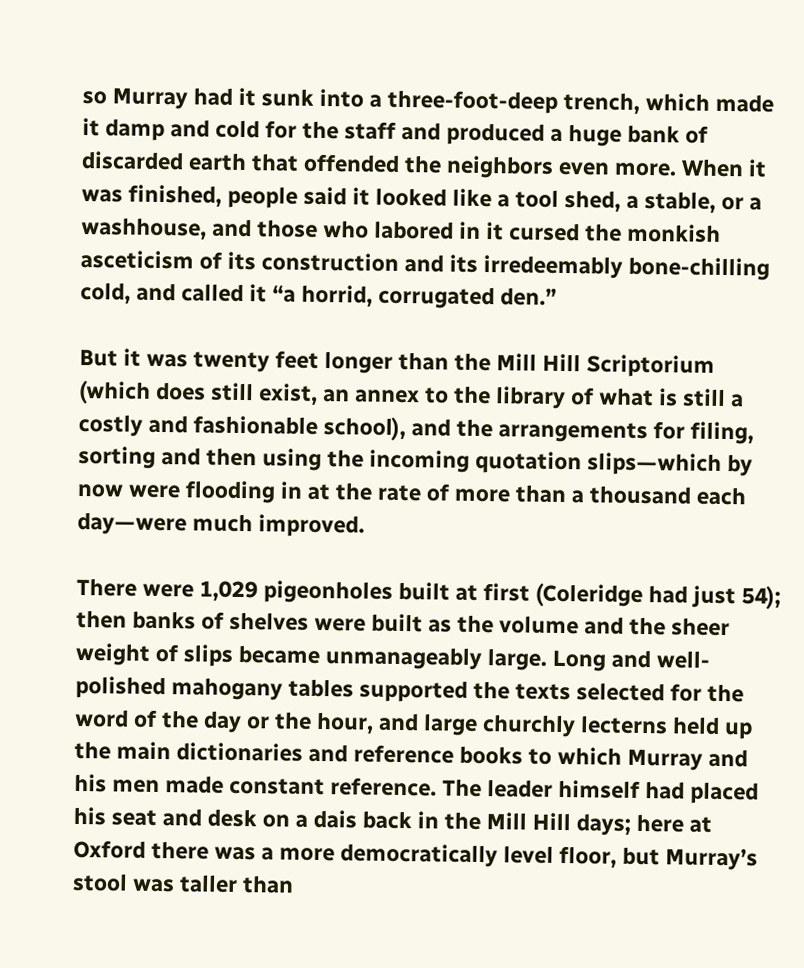so Murray had it sunk into a three-foot-deep trench, which made it damp and cold for the staff and produced a huge bank of discarded earth that offended the neighbors even more. When it was finished, people said it looked like a tool shed, a stable, or a washhouse, and those who labored in it cursed the monkish asceticism of its construction and its irredeemably bone-chilling cold, and called it “a horrid, corrugated den.”

But it was twenty feet longer than the Mill Hill Scriptorium (which does still exist, an annex to the library of what is still a costly and fashionable school), and the arrangements for filing, sorting and then using the incoming quotation slips—which by now were flooding in at the rate of more than a thousand each day—were much improved.

There were 1,029 pigeonholes built at first (Coleridge had just 54); then banks of shelves were built as the volume and the sheer weight of slips became unmanageably large. Long and well-polished mahogany tables supported the texts selected for the word of the day or the hour, and large churchly lecterns held up the main dictionaries and reference books to which Murray and his men made constant reference. The leader himself had placed his seat and desk on a dais back in the Mill Hill days; here at Oxford there was a more democratically level floor, but Murray’s stool was taller than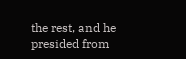the rest, and he presided from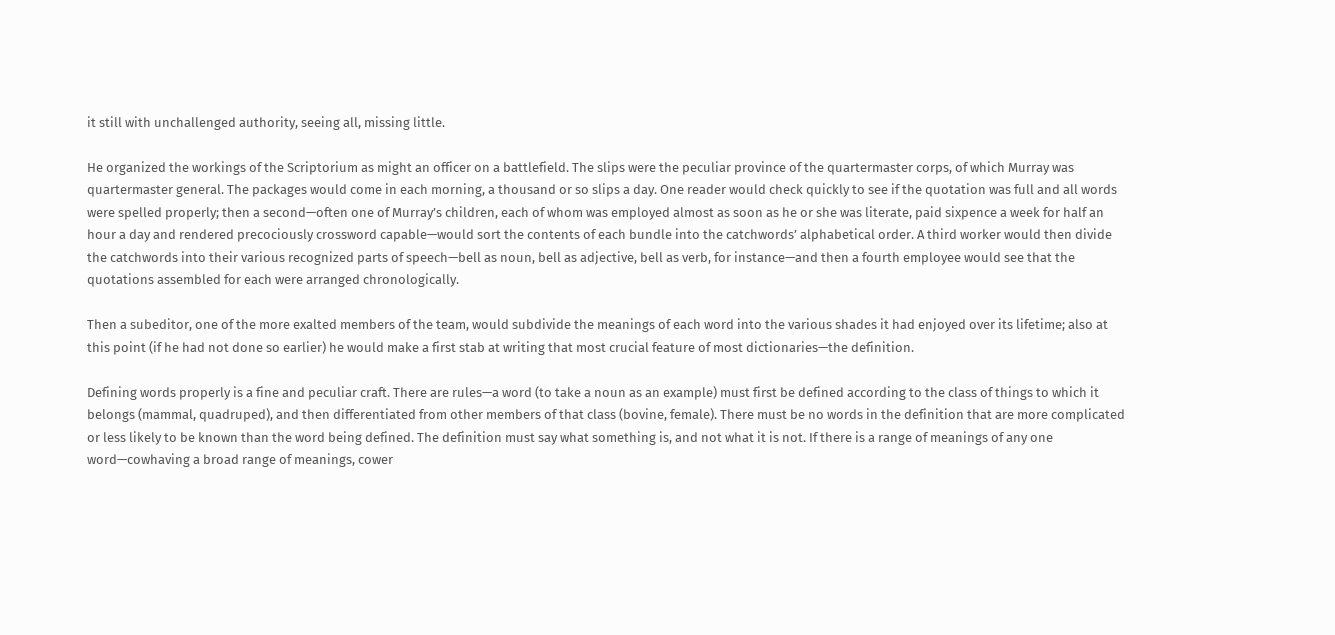it still with unchallenged authority, seeing all, missing little.

He organized the workings of the Scriptorium as might an officer on a battlefield. The slips were the peculiar province of the quartermaster corps, of which Murray was quartermaster general. The packages would come in each morning, a thousand or so slips a day. One reader would check quickly to see if the quotation was full and all words were spelled properly; then a second—often one of Murray’s children, each of whom was employed almost as soon as he or she was literate, paid sixpence a week for half an hour a day and rendered precociously crossword capable—would sort the contents of each bundle into the catchwords’ alphabetical order. A third worker would then divide the catchwords into their various recognized parts of speech—bell as noun, bell as adjective, bell as verb, for instance—and then a fourth employee would see that the quotations assembled for each were arranged chronologically.

Then a subeditor, one of the more exalted members of the team, would subdivide the meanings of each word into the various shades it had enjoyed over its lifetime; also at this point (if he had not done so earlier) he would make a first stab at writing that most crucial feature of most dictionaries—the definition.

Defining words properly is a fine and peculiar craft. There are rules—a word (to take a noun as an example) must first be defined according to the class of things to which it belongs (mammal, quadruped), and then differentiated from other members of that class (bovine, female). There must be no words in the definition that are more complicated or less likely to be known than the word being defined. The definition must say what something is, and not what it is not. If there is a range of meanings of any one word—cowhaving a broad range of meanings, cower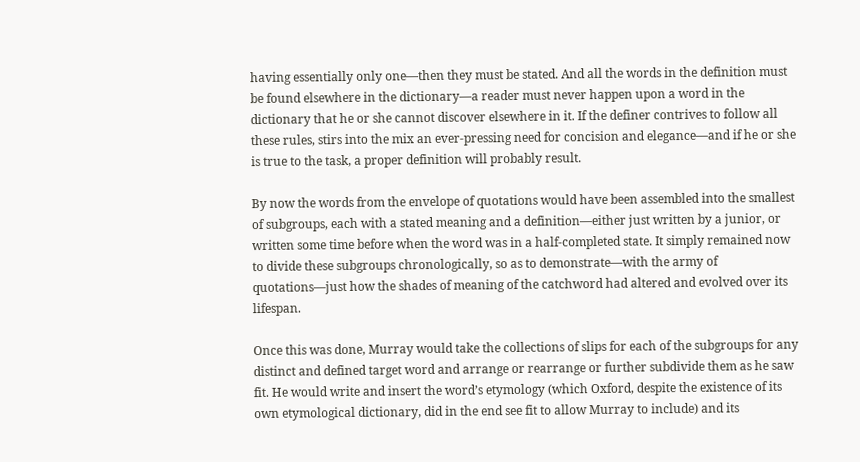having essentially only one—then they must be stated. And all the words in the definition must be found elsewhere in the dictionary—a reader must never happen upon a word in the dictionary that he or she cannot discover elsewhere in it. If the definer contrives to follow all these rules, stirs into the mix an ever-pressing need for concision and elegance—and if he or she is true to the task, a proper definition will probably result.

By now the words from the envelope of quotations would have been assembled into the smallest of subgroups, each with a stated meaning and a definition—either just written by a junior, or written some time before when the word was in a half-completed state. It simply remained now to divide these subgroups chronologically, so as to demonstrate—with the army of quotations—just how the shades of meaning of the catchword had altered and evolved over its lifespan.

Once this was done, Murray would take the collections of slips for each of the subgroups for any distinct and defined target word and arrange or rearrange or further subdivide them as he saw fit. He would write and insert the word’s etymology (which Oxford, despite the existence of its own etymological dictionary, did in the end see fit to allow Murray to include) and its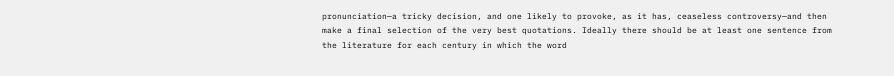pronunciation—a tricky decision, and one likely to provoke, as it has, ceaseless controversy—and then make a final selection of the very best quotations. Ideally there should be at least one sentence from the literature for each century in which the word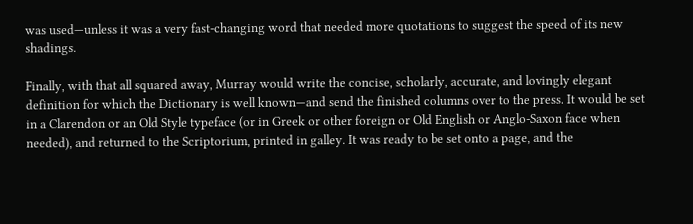was used—unless it was a very fast-changing word that needed more quotations to suggest the speed of its new shadings.

Finally, with that all squared away, Murray would write the concise, scholarly, accurate, and lovingly elegant definition for which the Dictionary is well known—and send the finished columns over to the press. It would be set in a Clarendon or an Old Style typeface (or in Greek or other foreign or Old English or Anglo-Saxon face when needed), and returned to the Scriptorium, printed in galley. It was ready to be set onto a page, and the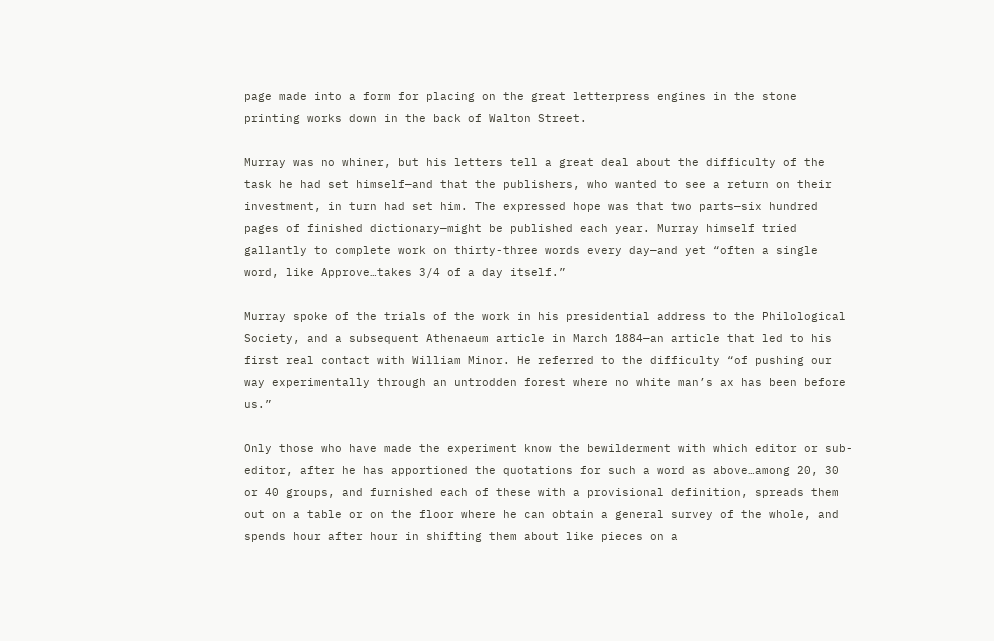page made into a form for placing on the great letterpress engines in the stone printing works down in the back of Walton Street.

Murray was no whiner, but his letters tell a great deal about the difficulty of the task he had set himself—and that the publishers, who wanted to see a return on their investment, in turn had set him. The expressed hope was that two parts—six hundred pages of finished dictionary—might be published each year. Murray himself tried gallantly to complete work on thirty-three words every day—and yet “often a single word, like Approve…takes 3/4 of a day itself.”

Murray spoke of the trials of the work in his presidential address to the Philological Society, and a subsequent Athenaeum article in March 1884—an article that led to his first real contact with William Minor. He referred to the difficulty “of pushing our way experimentally through an untrodden forest where no white man’s ax has been before us.”

Only those who have made the experiment know the bewilderment with which editor or sub-editor, after he has apportioned the quotations for such a word as above…among 20, 30 or 40 groups, and furnished each of these with a provisional definition, spreads them out on a table or on the floor where he can obtain a general survey of the whole, and spends hour after hour in shifting them about like pieces on a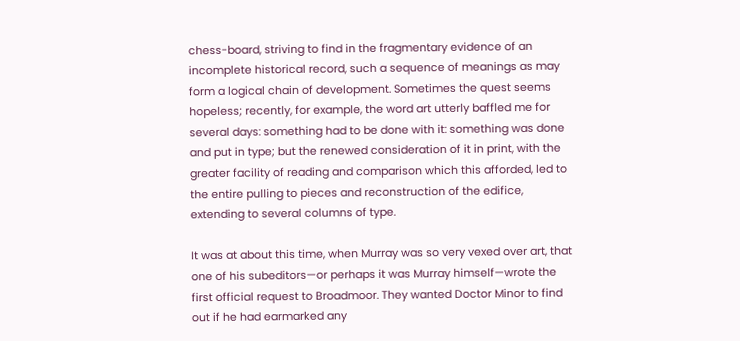chess-board, striving to find in the fragmentary evidence of an incomplete historical record, such a sequence of meanings as may form a logical chain of development. Sometimes the quest seems hopeless; recently, for example, the word art utterly baffled me for several days: something had to be done with it: something was done and put in type; but the renewed consideration of it in print, with the greater facility of reading and comparison which this afforded, led to the entire pulling to pieces and reconstruction of the edifice, extending to several columns of type.

It was at about this time, when Murray was so very vexed over art, that one of his subeditors—or perhaps it was Murray himself—wrote the first official request to Broadmoor. They wanted Doctor Minor to find out if he had earmarked any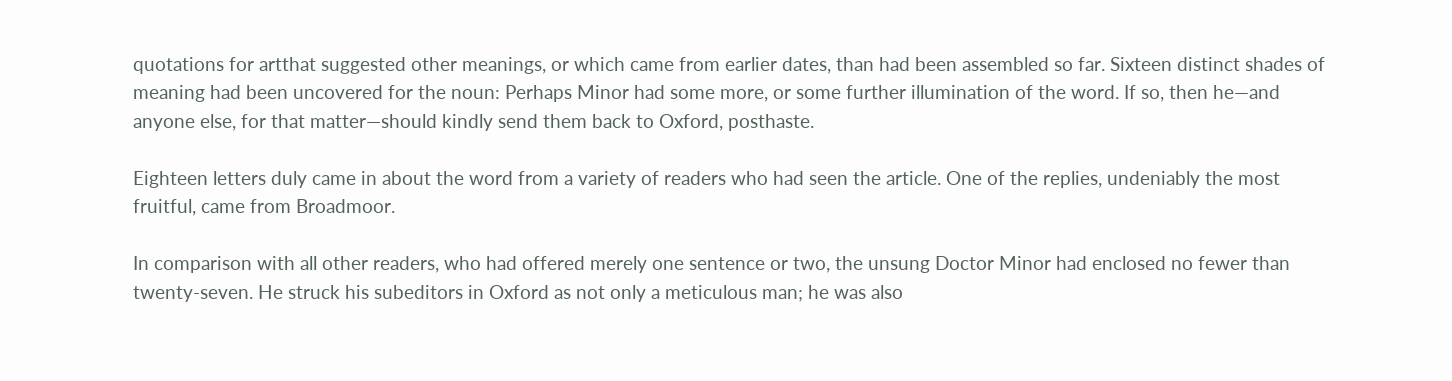quotations for artthat suggested other meanings, or which came from earlier dates, than had been assembled so far. Sixteen distinct shades of meaning had been uncovered for the noun: Perhaps Minor had some more, or some further illumination of the word. If so, then he—and anyone else, for that matter—should kindly send them back to Oxford, posthaste.

Eighteen letters duly came in about the word from a variety of readers who had seen the article. One of the replies, undeniably the most fruitful, came from Broadmoor.

In comparison with all other readers, who had offered merely one sentence or two, the unsung Doctor Minor had enclosed no fewer than twenty-seven. He struck his subeditors in Oxford as not only a meticulous man; he was also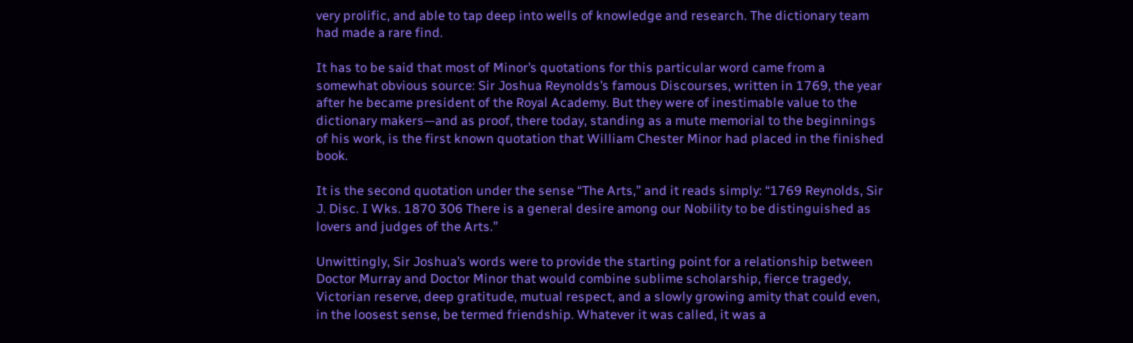very prolific, and able to tap deep into wells of knowledge and research. The dictionary team had made a rare find.

It has to be said that most of Minor’s quotations for this particular word came from a somewhat obvious source: Sir Joshua Reynolds’s famous Discourses, written in 1769, the year after he became president of the Royal Academy. But they were of inestimable value to the dictionary makers—and as proof, there today, standing as a mute memorial to the beginnings of his work, is the first known quotation that William Chester Minor had placed in the finished book.

It is the second quotation under the sense “The Arts,” and it reads simply: “1769 Reynolds, Sir J. Disc. I Wks. 1870 306 There is a general desire among our Nobility to be distinguished as lovers and judges of the Arts.”

Unwittingly, Sir Joshua’s words were to provide the starting point for a relationship between Doctor Murray and Doctor Minor that would combine sublime scholarship, fierce tragedy, Victorian reserve, deep gratitude, mutual respect, and a slowly growing amity that could even, in the loosest sense, be termed friendship. Whatever it was called, it was a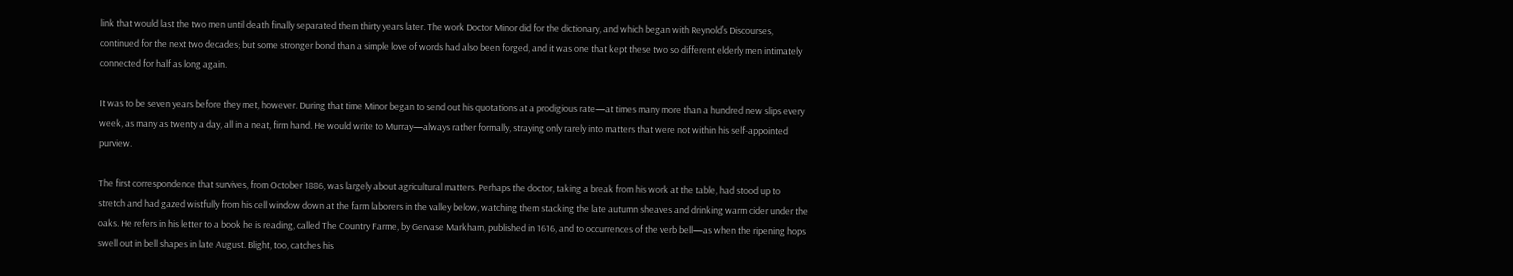link that would last the two men until death finally separated them thirty years later. The work Doctor Minor did for the dictionary, and which began with Reynold’s Discourses, continued for the next two decades; but some stronger bond than a simple love of words had also been forged, and it was one that kept these two so different elderly men intimately connected for half as long again.

It was to be seven years before they met, however. During that time Minor began to send out his quotations at a prodigious rate—at times many more than a hundred new slips every week, as many as twenty a day, all in a neat, firm hand. He would write to Murray—always rather formally, straying only rarely into matters that were not within his self-appointed purview.

The first correspondence that survives, from October 1886, was largely about agricultural matters. Perhaps the doctor, taking a break from his work at the table, had stood up to stretch and had gazed wistfully from his cell window down at the farm laborers in the valley below, watching them stacking the late autumn sheaves and drinking warm cider under the oaks. He refers in his letter to a book he is reading, called The Country Farme, by Gervase Markham, published in 1616, and to occurrences of the verb bell—as when the ripening hops swell out in bell shapes in late August. Blight, too, catches his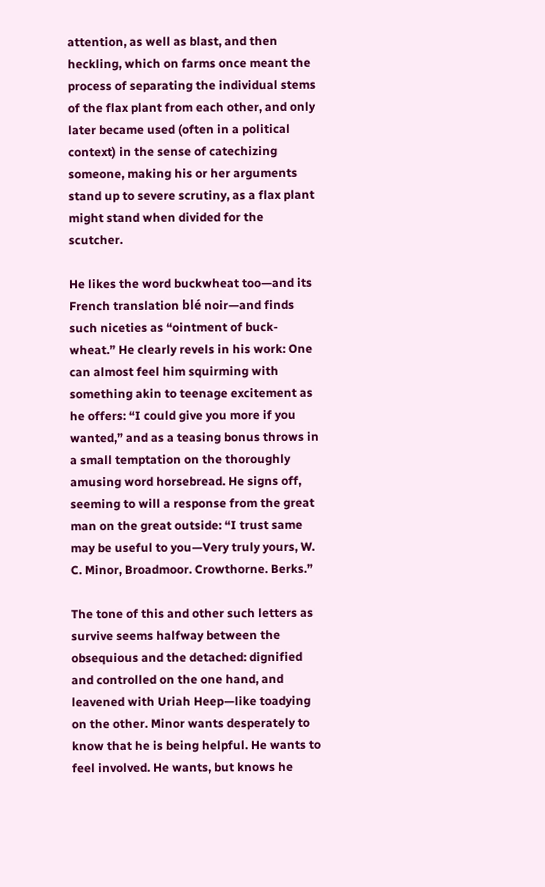attention, as well as blast, and then heckling, which on farms once meant the process of separating the individual stems of the flax plant from each other, and only later became used (often in a political context) in the sense of catechizing someone, making his or her arguments stand up to severe scrutiny, as a flax plant might stand when divided for the scutcher.

He likes the word buckwheat too—and its French translation blé noir—and finds such niceties as “ointment of buck-wheat.” He clearly revels in his work: One can almost feel him squirming with something akin to teenage excitement as he offers: “I could give you more if you wanted,” and as a teasing bonus throws in a small temptation on the thoroughly amusing word horsebread. He signs off, seeming to will a response from the great man on the great outside: “I trust same may be useful to you—Very truly yours, W. C. Minor, Broadmoor. Crowthorne. Berks.”

The tone of this and other such letters as survive seems halfway between the obsequious and the detached: dignified and controlled on the one hand, and leavened with Uriah Heep—like toadying on the other. Minor wants desperately to know that he is being helpful. He wants to feel involved. He wants, but knows he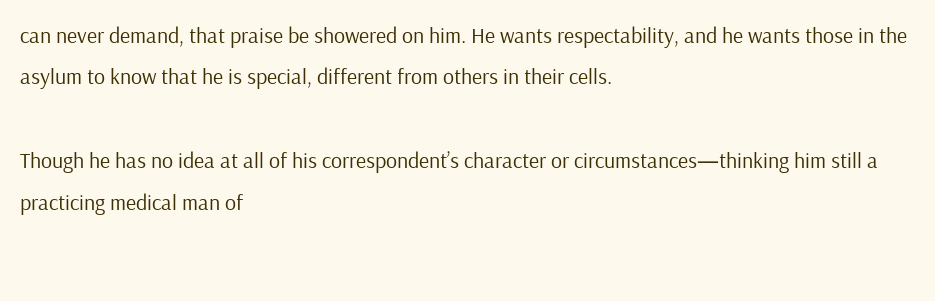can never demand, that praise be showered on him. He wants respectability, and he wants those in the asylum to know that he is special, different from others in their cells.

Though he has no idea at all of his correspondent’s character or circumstances—thinking him still a practicing medical man of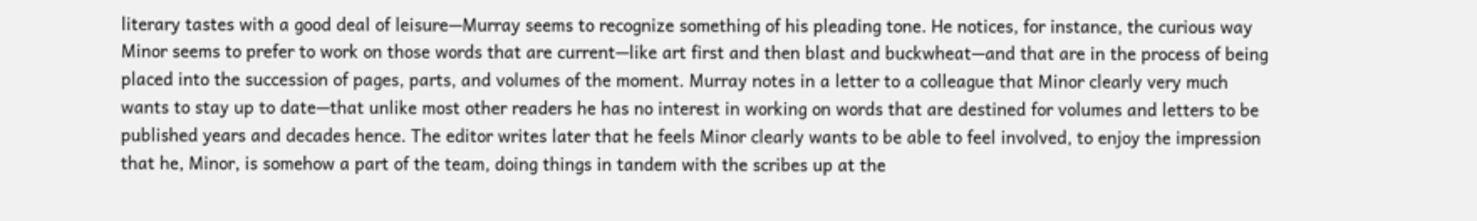literary tastes with a good deal of leisure—Murray seems to recognize something of his pleading tone. He notices, for instance, the curious way Minor seems to prefer to work on those words that are current—like art first and then blast and buckwheat—and that are in the process of being placed into the succession of pages, parts, and volumes of the moment. Murray notes in a letter to a colleague that Minor clearly very much wants to stay up to date—that unlike most other readers he has no interest in working on words that are destined for volumes and letters to be published years and decades hence. The editor writes later that he feels Minor clearly wants to be able to feel involved, to enjoy the impression that he, Minor, is somehow a part of the team, doing things in tandem with the scribes up at the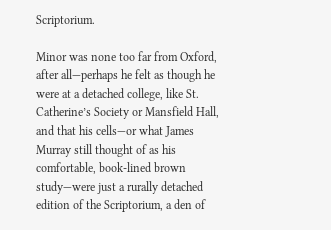Scriptorium.

Minor was none too far from Oxford, after all—perhaps he felt as though he were at a detached college, like St. Catherine’s Society or Mansfield Hall, and that his cells—or what James Murray still thought of as his comfortable, book-lined brown study—were just a rurally detached edition of the Scriptorium, a den of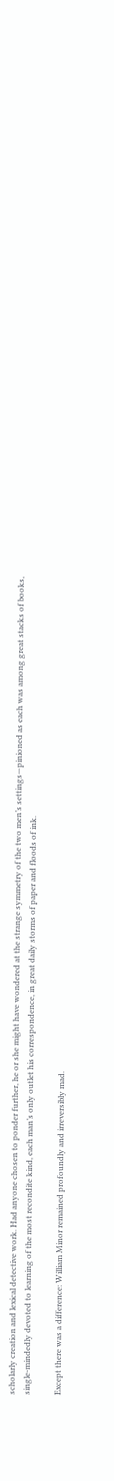scholarly creation and lexical detective work. Had anyone chosen to ponder further, he or she might have wondered at the strange symmetry of the two men’s settings—pinioned as each was among great stacks of books, single-mindedly devoted to learning of the most recondite kind, each man’s only outlet his correspondence, in great daily storms of paper and floods of ink.

Except there was a difference: William Minor remained profoundly and irreversibly mad.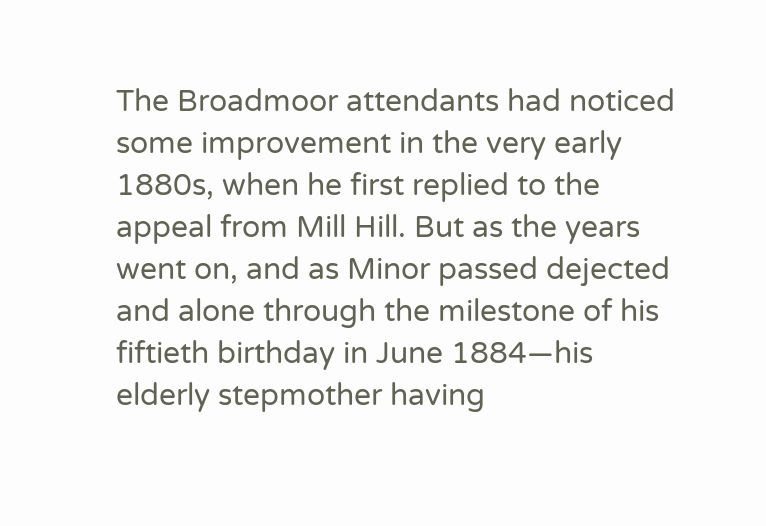The Broadmoor attendants had noticed some improvement in the very early 1880s, when he first replied to the appeal from Mill Hill. But as the years went on, and as Minor passed dejected and alone through the milestone of his fiftieth birthday in June 1884—his elderly stepmother having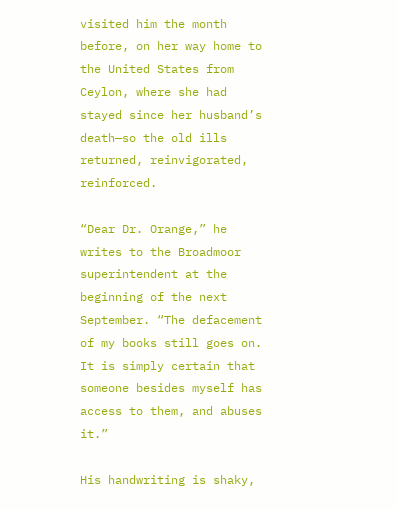visited him the month before, on her way home to the United States from Ceylon, where she had stayed since her husband’s death—so the old ills returned, reinvigorated, reinforced.

“Dear Dr. Orange,” he writes to the Broadmoor superintendent at the beginning of the next September. “The defacement of my books still goes on. It is simply certain that someone besides myself has access to them, and abuses it.”

His handwriting is shaky,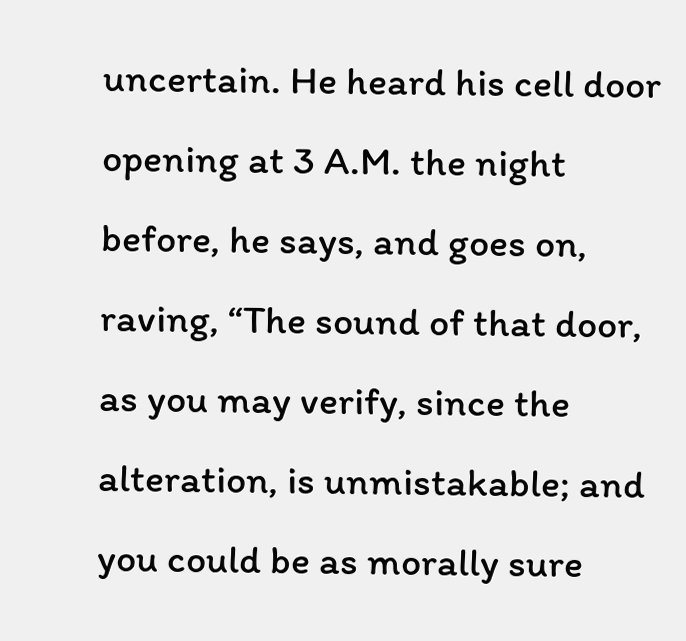uncertain. He heard his cell door opening at 3 A.M. the night before, he says, and goes on, raving, “The sound of that door, as you may verify, since the alteration, is unmistakable; and you could be as morally sure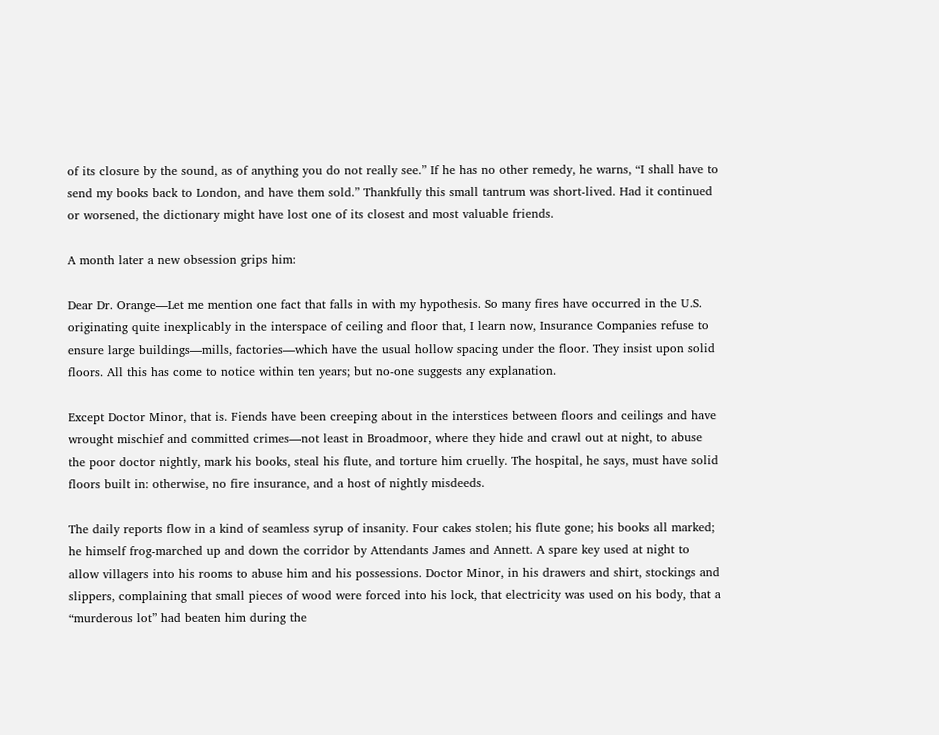of its closure by the sound, as of anything you do not really see.” If he has no other remedy, he warns, “I shall have to send my books back to London, and have them sold.” Thankfully this small tantrum was short-lived. Had it continued or worsened, the dictionary might have lost one of its closest and most valuable friends.

A month later a new obsession grips him:

Dear Dr. Orange—Let me mention one fact that falls in with my hypothesis. So many fires have occurred in the U.S. originating quite inexplicably in the interspace of ceiling and floor that, I learn now, Insurance Companies refuse to ensure large buildings—mills, factories—which have the usual hollow spacing under the floor. They insist upon solid floors. All this has come to notice within ten years; but no-one suggests any explanation.

Except Doctor Minor, that is. Fiends have been creeping about in the interstices between floors and ceilings and have wrought mischief and committed crimes—not least in Broadmoor, where they hide and crawl out at night, to abuse the poor doctor nightly, mark his books, steal his flute, and torture him cruelly. The hospital, he says, must have solid floors built in: otherwise, no fire insurance, and a host of nightly misdeeds.

The daily reports flow in a kind of seamless syrup of insanity. Four cakes stolen; his flute gone; his books all marked; he himself frog-marched up and down the corridor by Attendants James and Annett. A spare key used at night to allow villagers into his rooms to abuse him and his possessions. Doctor Minor, in his drawers and shirt, stockings and slippers, complaining that small pieces of wood were forced into his lock, that electricity was used on his body, that a “murderous lot” had beaten him during the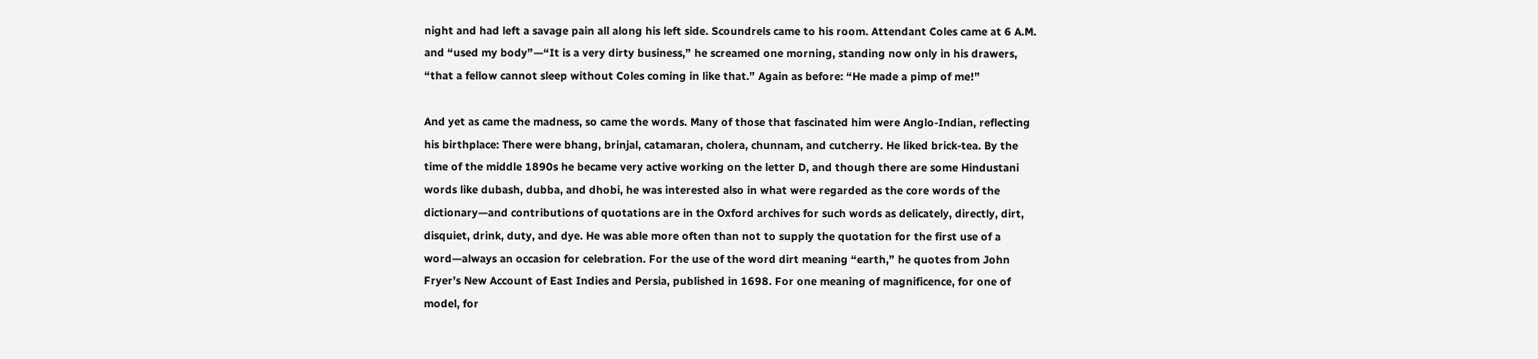night and had left a savage pain all along his left side. Scoundrels came to his room. Attendant Coles came at 6 A.M. and “used my body”—“It is a very dirty business,” he screamed one morning, standing now only in his drawers, “that a fellow cannot sleep without Coles coming in like that.” Again as before: “He made a pimp of me!”

And yet as came the madness, so came the words. Many of those that fascinated him were Anglo-Indian, reflecting his birthplace: There were bhang, brinjal, catamaran, cholera, chunnam, and cutcherry. He liked brick-tea. By the time of the middle 1890s he became very active working on the letter D, and though there are some Hindustani words like dubash, dubba, and dhobi, he was interested also in what were regarded as the core words of the dictionary—and contributions of quotations are in the Oxford archives for such words as delicately, directly, dirt, disquiet, drink, duty, and dye. He was able more often than not to supply the quotation for the first use of a word—always an occasion for celebration. For the use of the word dirt meaning “earth,” he quotes from John Fryer’s New Account of East Indies and Persia, published in 1698. For one meaning of magnificence, for one of model, for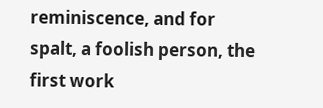reminiscence, and for spalt, a foolish person, the first work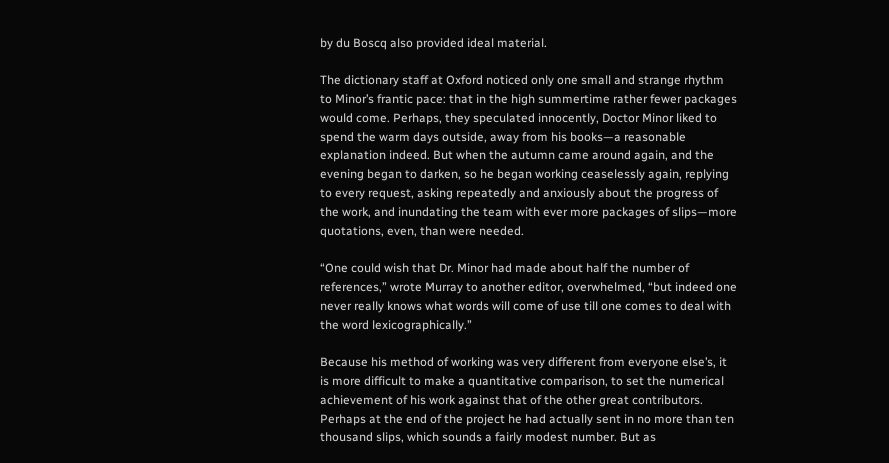by du Boscq also provided ideal material.

The dictionary staff at Oxford noticed only one small and strange rhythm to Minor’s frantic pace: that in the high summertime rather fewer packages would come. Perhaps, they speculated innocently, Doctor Minor liked to spend the warm days outside, away from his books—a reasonable explanation indeed. But when the autumn came around again, and the evening began to darken, so he began working ceaselessly again, replying to every request, asking repeatedly and anxiously about the progress of the work, and inundating the team with ever more packages of slips—more quotations, even, than were needed.

“One could wish that Dr. Minor had made about half the number of references,” wrote Murray to another editor, overwhelmed, “but indeed one never really knows what words will come of use till one comes to deal with the word lexicographically.”

Because his method of working was very different from everyone else’s, it is more difficult to make a quantitative comparison, to set the numerical achievement of his work against that of the other great contributors. Perhaps at the end of the project he had actually sent in no more than ten thousand slips, which sounds a fairly modest number. But as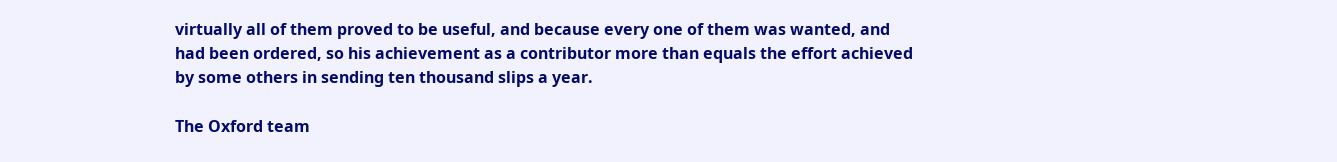virtually all of them proved to be useful, and because every one of them was wanted, and had been ordered, so his achievement as a contributor more than equals the effort achieved by some others in sending ten thousand slips a year.

The Oxford team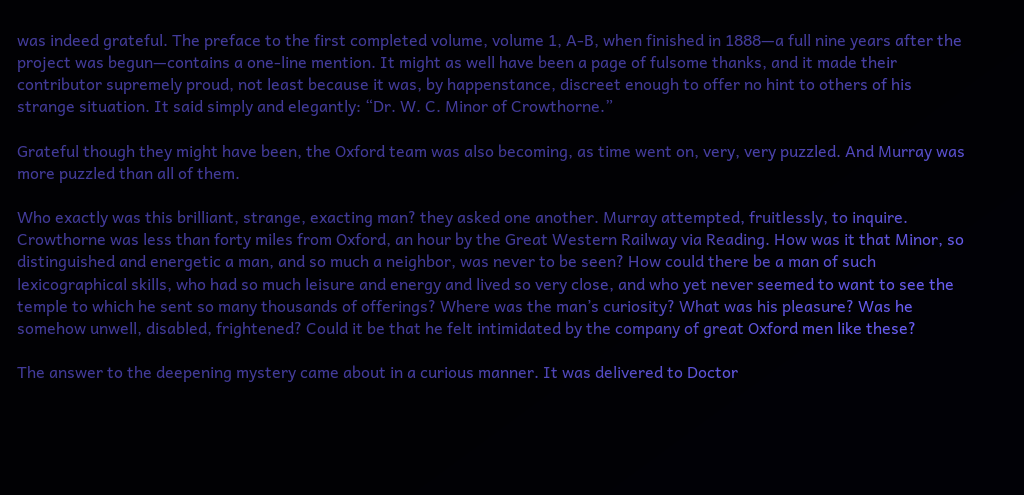was indeed grateful. The preface to the first completed volume, volume 1, A-B, when finished in 1888—a full nine years after the project was begun—contains a one-line mention. It might as well have been a page of fulsome thanks, and it made their contributor supremely proud, not least because it was, by happenstance, discreet enough to offer no hint to others of his strange situation. It said simply and elegantly: “Dr. W. C. Minor of Crowthorne.”

Grateful though they might have been, the Oxford team was also becoming, as time went on, very, very puzzled. And Murray was more puzzled than all of them.

Who exactly was this brilliant, strange, exacting man? they asked one another. Murray attempted, fruitlessly, to inquire. Crowthorne was less than forty miles from Oxford, an hour by the Great Western Railway via Reading. How was it that Minor, so distinguished and energetic a man, and so much a neighbor, was never to be seen? How could there be a man of such lexicographical skills, who had so much leisure and energy and lived so very close, and who yet never seemed to want to see the temple to which he sent so many thousands of offerings? Where was the man’s curiosity? What was his pleasure? Was he somehow unwell, disabled, frightened? Could it be that he felt intimidated by the company of great Oxford men like these?

The answer to the deepening mystery came about in a curious manner. It was delivered to Doctor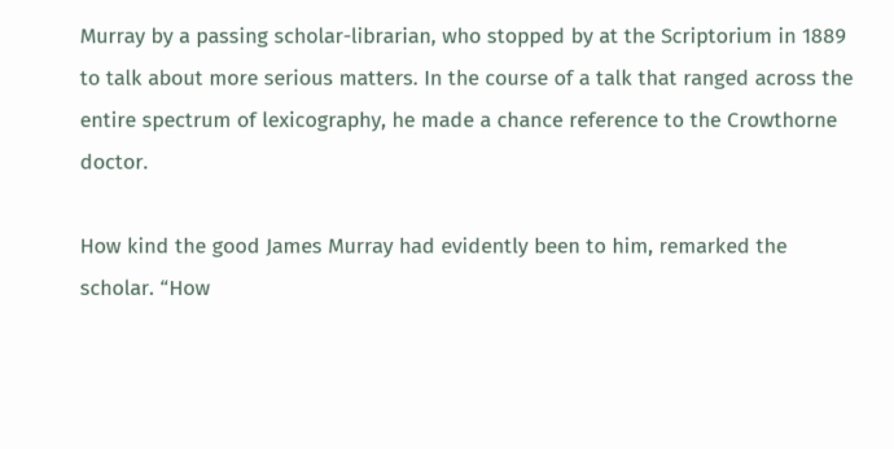Murray by a passing scholar-librarian, who stopped by at the Scriptorium in 1889 to talk about more serious matters. In the course of a talk that ranged across the entire spectrum of lexicography, he made a chance reference to the Crowthorne doctor.

How kind the good James Murray had evidently been to him, remarked the scholar. “How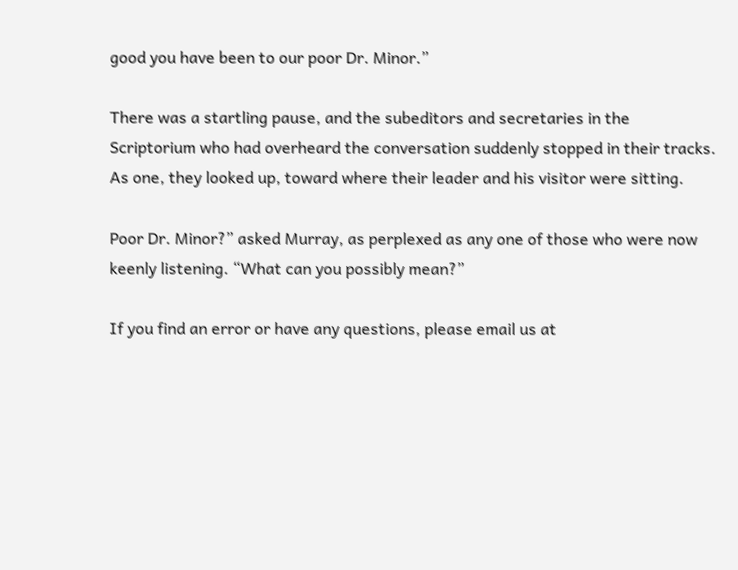good you have been to our poor Dr. Minor.”

There was a startling pause, and the subeditors and secretaries in the Scriptorium who had overheard the conversation suddenly stopped in their tracks. As one, they looked up, toward where their leader and his visitor were sitting.

Poor Dr. Minor?” asked Murray, as perplexed as any one of those who were now keenly listening. “What can you possibly mean?”

If you find an error or have any questions, please email us at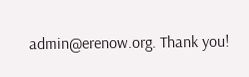admin@erenow.org. Thank you!